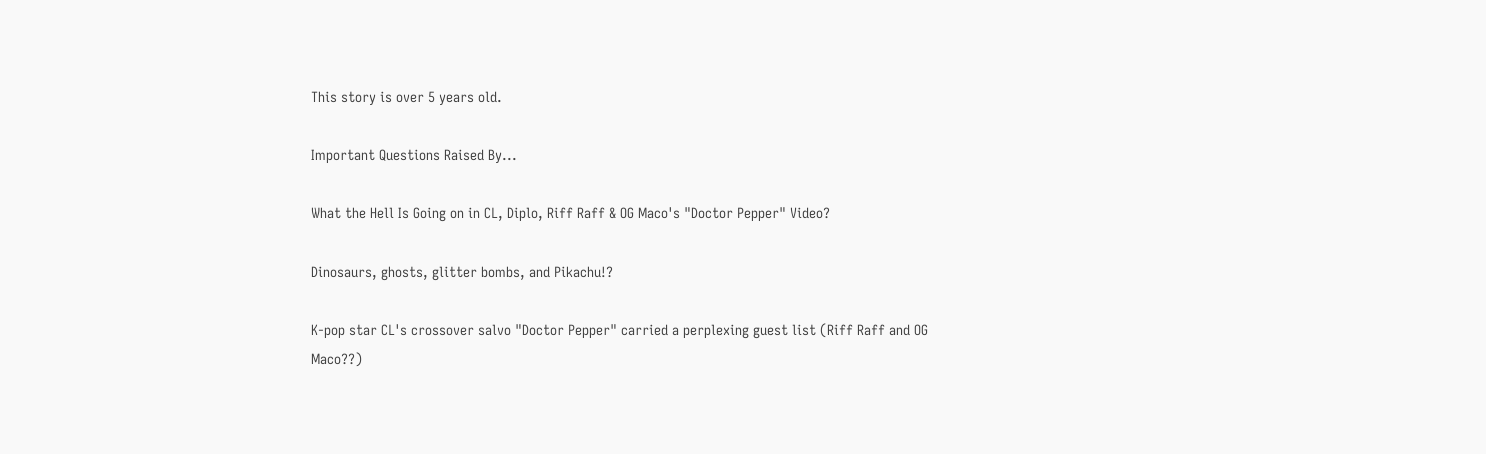This story is over 5 years old.

Important Questions Raised By...

What the Hell Is Going on in CL, Diplo, Riff Raff & OG Maco's "Doctor Pepper" Video?

Dinosaurs, ghosts, glitter bombs, and Pikachu!?

K-pop star CL's crossover salvo "Doctor Pepper" carried a perplexing guest list (Riff Raff and OG Maco??)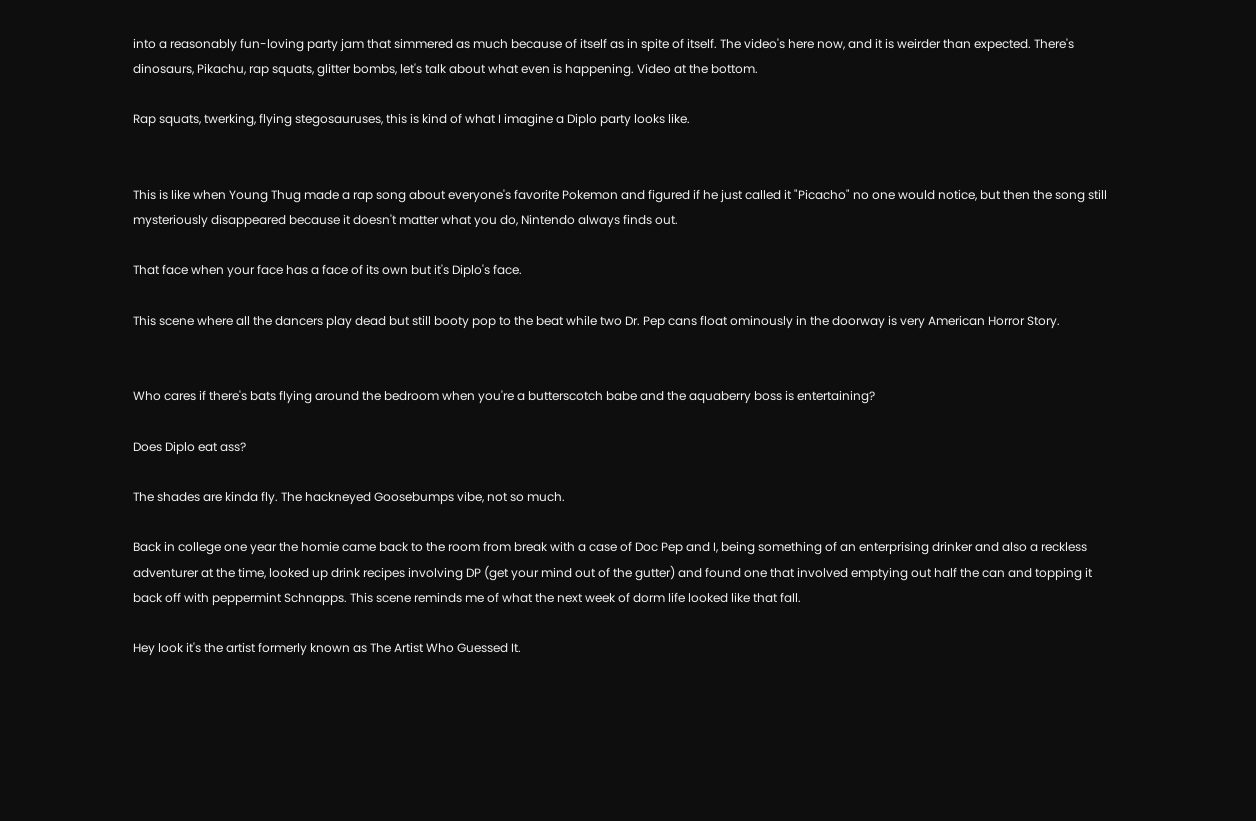into a reasonably fun-loving party jam that simmered as much because of itself as in spite of itself. The video's here now, and it is weirder than expected. There's dinosaurs, Pikachu, rap squats, glitter bombs, let's talk about what even is happening. Video at the bottom.

Rap squats, twerking, flying stegosauruses, this is kind of what I imagine a Diplo party looks like.


This is like when Young Thug made a rap song about everyone's favorite Pokemon and figured if he just called it "Picacho" no one would notice, but then the song still mysteriously disappeared because it doesn't matter what you do, Nintendo always finds out.

That face when your face has a face of its own but it's Diplo's face.

This scene where all the dancers play dead but still booty pop to the beat while two Dr. Pep cans float ominously in the doorway is very American Horror Story.


Who cares if there's bats flying around the bedroom when you're a butterscotch babe and the aquaberry boss is entertaining?

Does Diplo eat ass?

The shades are kinda fly. The hackneyed Goosebumps vibe, not so much.

Back in college one year the homie came back to the room from break with a case of Doc Pep and I, being something of an enterprising drinker and also a reckless adventurer at the time, looked up drink recipes involving DP (get your mind out of the gutter) and found one that involved emptying out half the can and topping it back off with peppermint Schnapps. This scene reminds me of what the next week of dorm life looked like that fall.

Hey look it's the artist formerly known as The Artist Who Guessed It.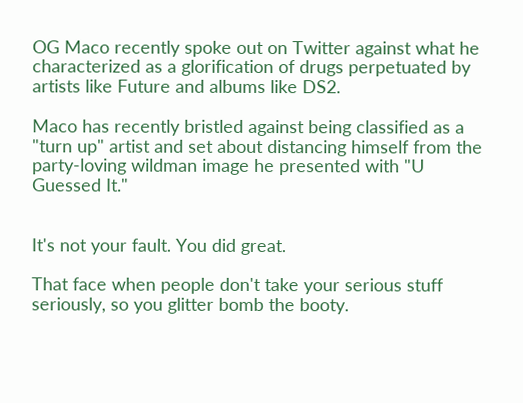OG Maco recently spoke out on Twitter against what he characterized as a glorification of drugs perpetuated by artists like Future and albums like DS2.

Maco has recently bristled against being classified as a "turn up" artist and set about distancing himself from the party-loving wildman image he presented with "U Guessed It."


It's not your fault. You did great.

That face when people don't take your serious stuff seriously, so you glitter bomb the booty.